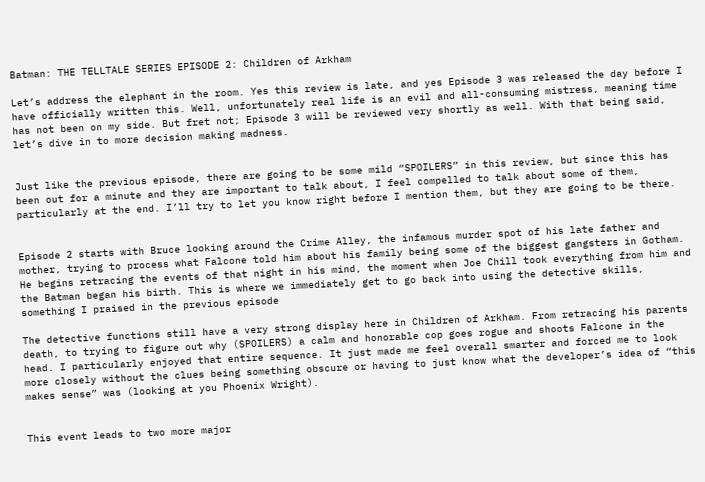Batman: THE TELLTALE SERIES EPISODE 2: Children of Arkham

Let’s address the elephant in the room. Yes this review is late, and yes Episode 3 was released the day before I have officially written this. Well, unfortunately real life is an evil and all-consuming mistress, meaning time has not been on my side. But fret not; Episode 3 will be reviewed very shortly as well. With that being said, let’s dive in to more decision making madness.


Just like the previous episode, there are going to be some mild “SPOILERS” in this review, but since this has been out for a minute and they are important to talk about, I feel compelled to talk about some of them, particularly at the end. I’ll try to let you know right before I mention them, but they are going to be there.


Episode 2 starts with Bruce looking around the Crime Alley, the infamous murder spot of his late father and mother, trying to process what Falcone told him about his family being some of the biggest gangsters in Gotham. He begins retracing the events of that night in his mind, the moment when Joe Chill took everything from him and the Batman began his birth. This is where we immediately get to go back into using the detective skills, something I praised in the previous episode

The detective functions still have a very strong display here in Children of Arkham. From retracing his parents death, to trying to figure out why (SPOILERS) a calm and honorable cop goes rogue and shoots Falcone in the head. I particularly enjoyed that entire sequence. It just made me feel overall smarter and forced me to look more closely without the clues being something obscure or having to just know what the developer’s idea of “this makes sense” was (looking at you Phoenix Wright).


This event leads to two more major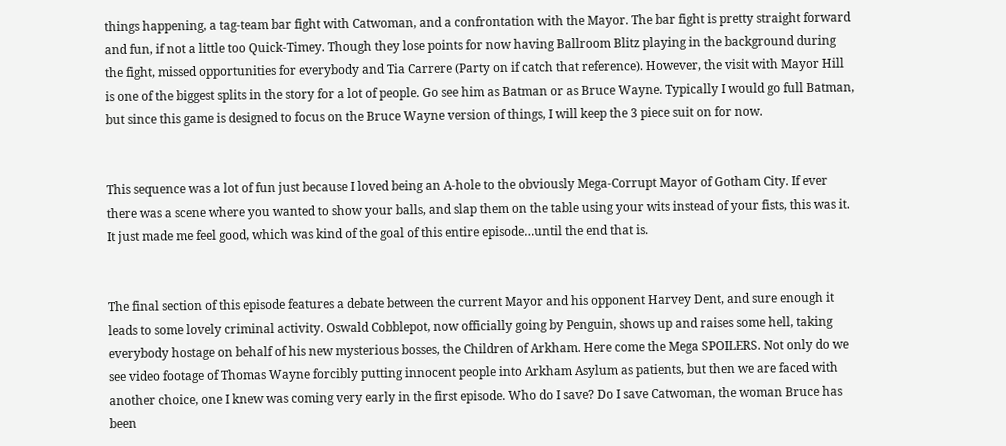things happening, a tag-team bar fight with Catwoman, and a confrontation with the Mayor. The bar fight is pretty straight forward and fun, if not a little too Quick-Timey. Though they lose points for now having Ballroom Blitz playing in the background during the fight, missed opportunities for everybody and Tia Carrere (Party on if catch that reference). However, the visit with Mayor Hill is one of the biggest splits in the story for a lot of people. Go see him as Batman or as Bruce Wayne. Typically I would go full Batman, but since this game is designed to focus on the Bruce Wayne version of things, I will keep the 3 piece suit on for now.


This sequence was a lot of fun just because I loved being an A-hole to the obviously Mega-Corrupt Mayor of Gotham City. If ever there was a scene where you wanted to show your balls, and slap them on the table using your wits instead of your fists, this was it. It just made me feel good, which was kind of the goal of this entire episode…until the end that is.


The final section of this episode features a debate between the current Mayor and his opponent Harvey Dent, and sure enough it leads to some lovely criminal activity. Oswald Cobblepot, now officially going by Penguin, shows up and raises some hell, taking everybody hostage on behalf of his new mysterious bosses, the Children of Arkham. Here come the Mega SPOILERS. Not only do we see video footage of Thomas Wayne forcibly putting innocent people into Arkham Asylum as patients, but then we are faced with another choice, one I knew was coming very early in the first episode. Who do I save? Do I save Catwoman, the woman Bruce has been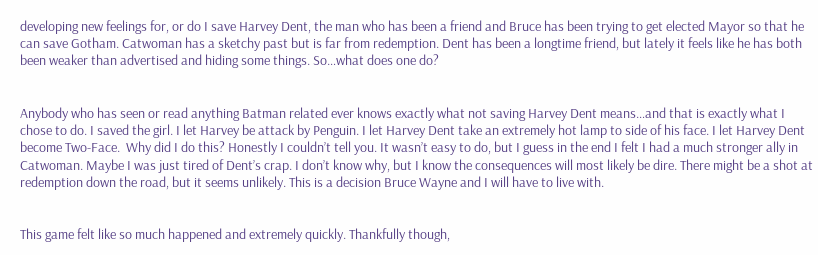developing new feelings for, or do I save Harvey Dent, the man who has been a friend and Bruce has been trying to get elected Mayor so that he can save Gotham. Catwoman has a sketchy past but is far from redemption. Dent has been a longtime friend, but lately it feels like he has both been weaker than advertised and hiding some things. So…what does one do?


Anybody who has seen or read anything Batman related ever knows exactly what not saving Harvey Dent means…and that is exactly what I chose to do. I saved the girl. I let Harvey be attack by Penguin. I let Harvey Dent take an extremely hot lamp to side of his face. I let Harvey Dent become Two-Face.  Why did I do this? Honestly I couldn’t tell you. It wasn’t easy to do, but I guess in the end I felt I had a much stronger ally in Catwoman. Maybe I was just tired of Dent’s crap. I don’t know why, but I know the consequences will most likely be dire. There might be a shot at redemption down the road, but it seems unlikely. This is a decision Bruce Wayne and I will have to live with.


This game felt like so much happened and extremely quickly. Thankfully though,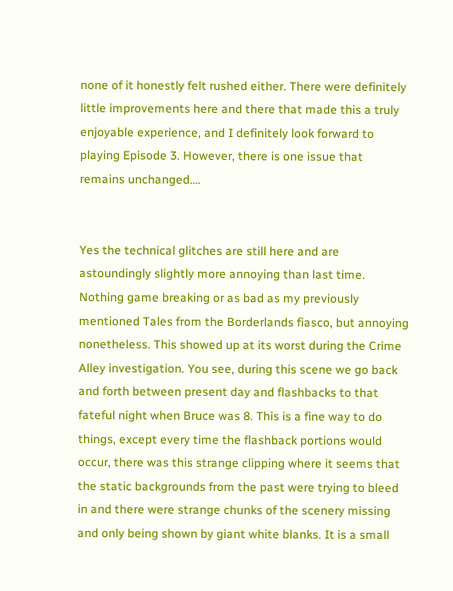none of it honestly felt rushed either. There were definitely little improvements here and there that made this a truly enjoyable experience, and I definitely look forward to playing Episode 3. However, there is one issue that remains unchanged….


Yes the technical glitches are still here and are astoundingly slightly more annoying than last time. Nothing game breaking or as bad as my previously mentioned Tales from the Borderlands fiasco, but annoying nonetheless. This showed up at its worst during the Crime Alley investigation. You see, during this scene we go back and forth between present day and flashbacks to that fateful night when Bruce was 8. This is a fine way to do things, except every time the flashback portions would occur, there was this strange clipping where it seems that the static backgrounds from the past were trying to bleed in and there were strange chunks of the scenery missing and only being shown by giant white blanks. It is a small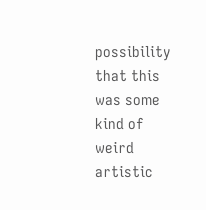possibility that this was some kind of weird artistic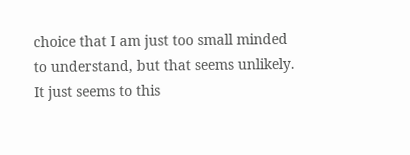choice that I am just too small minded to understand, but that seems unlikely. It just seems to this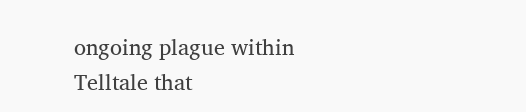ongoing plague within Telltale that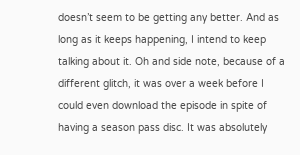doesn’t seem to be getting any better. And as long as it keeps happening, I intend to keep talking about it. Oh and side note, because of a different glitch, it was over a week before I could even download the episode in spite of having a season pass disc. It was absolutely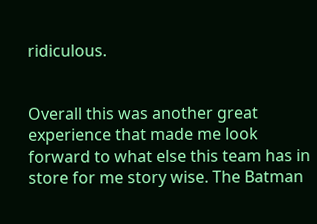ridiculous.


Overall this was another great experience that made me look forward to what else this team has in store for me story wise. The Batman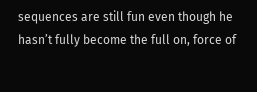sequences are still fun even though he hasn’t fully become the full on, force of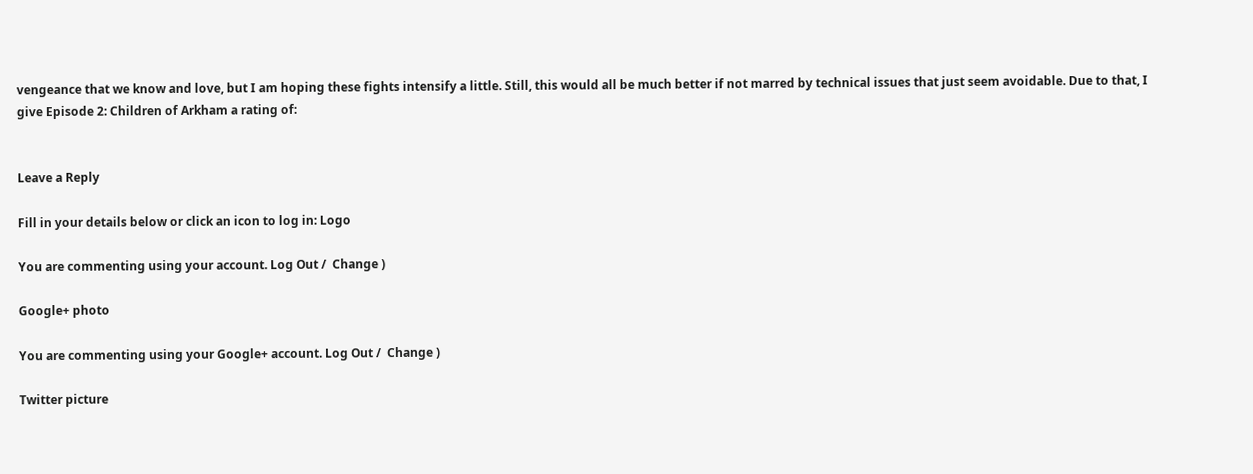vengeance that we know and love, but I am hoping these fights intensify a little. Still, this would all be much better if not marred by technical issues that just seem avoidable. Due to that, I give Episode 2: Children of Arkham a rating of:


Leave a Reply

Fill in your details below or click an icon to log in: Logo

You are commenting using your account. Log Out /  Change )

Google+ photo

You are commenting using your Google+ account. Log Out /  Change )

Twitter picture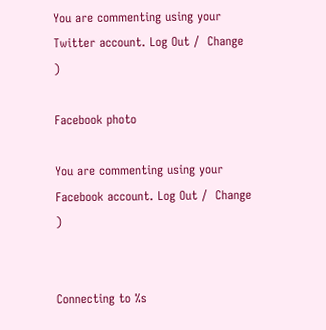You are commenting using your Twitter account. Log Out /  Change )

Facebook photo

You are commenting using your Facebook account. Log Out /  Change )


Connecting to %s